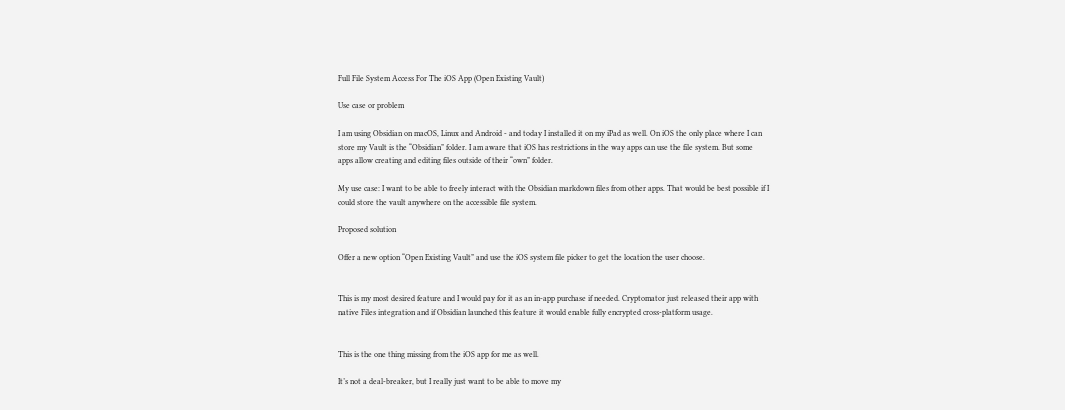Full File System Access For The iOS App (Open Existing Vault)

Use case or problem

I am using Obsidian on macOS, Linux and Android - and today I installed it on my iPad as well. On iOS the only place where I can store my Vault is the “Obsidian” folder. I am aware that iOS has restrictions in the way apps can use the file system. But some apps allow creating and editing files outside of their “own” folder.

My use case: I want to be able to freely interact with the Obsidian markdown files from other apps. That would be best possible if I could store the vault anywhere on the accessible file system.

Proposed solution

Offer a new option “Open Existing Vault” and use the iOS system file picker to get the location the user choose.


This is my most desired feature and I would pay for it as an in-app purchase if needed. Cryptomator just released their app with native Files integration and if Obsidian launched this feature it would enable fully encrypted cross-platform usage.


This is the one thing missing from the iOS app for me as well.

It’s not a deal-breaker, but I really just want to be able to move my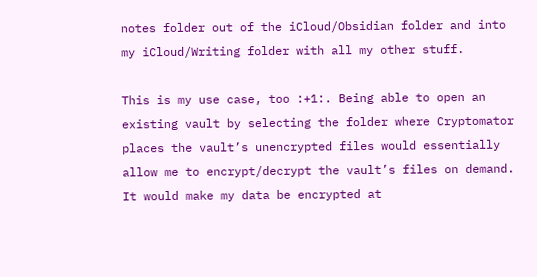notes folder out of the iCloud/Obsidian folder and into my iCloud/Writing folder with all my other stuff.

This is my use case, too :+1:. Being able to open an existing vault by selecting the folder where Cryptomator places the vault’s unencrypted files would essentially allow me to encrypt/decrypt the vault’s files on demand. It would make my data be encrypted at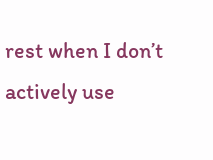rest when I don’t actively use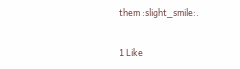them :slight_smile:.

1 Like